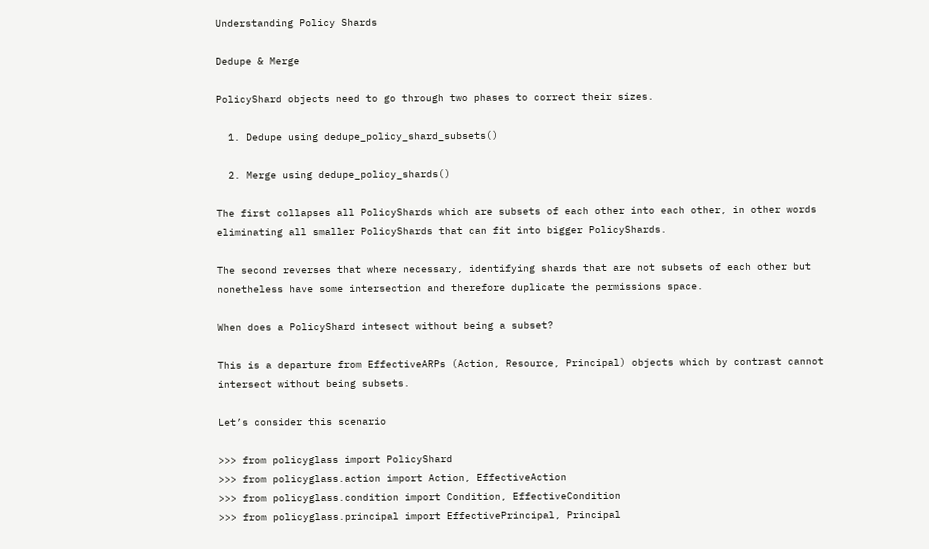Understanding Policy Shards

Dedupe & Merge

PolicyShard objects need to go through two phases to correct their sizes.

  1. Dedupe using dedupe_policy_shard_subsets()

  2. Merge using dedupe_policy_shards()

The first collapses all PolicyShards which are subsets of each other into each other, in other words eliminating all smaller PolicyShards that can fit into bigger PolicyShards.

The second reverses that where necessary, identifying shards that are not subsets of each other but nonetheless have some intersection and therefore duplicate the permissions space.

When does a PolicyShard intesect without being a subset?

This is a departure from EffectiveARPs (Action, Resource, Principal) objects which by contrast cannot intersect without being subsets.

Let’s consider this scenario

>>> from policyglass import PolicyShard
>>> from policyglass.action import Action, EffectiveAction
>>> from policyglass.condition import Condition, EffectiveCondition
>>> from policyglass.principal import EffectivePrincipal, Principal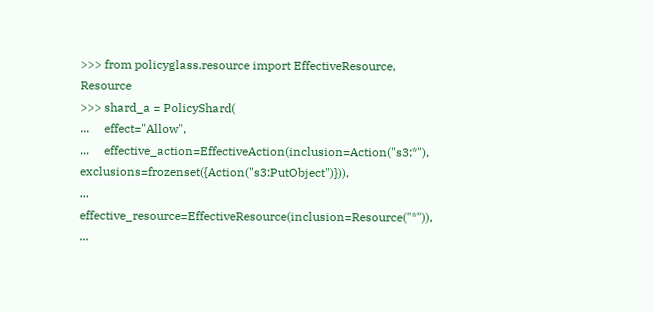>>> from policyglass.resource import EffectiveResource, Resource
>>> shard_a = PolicyShard(
...     effect="Allow",
...     effective_action=EffectiveAction(inclusion=Action("s3:*"), exclusions=frozenset({Action("s3:PutObject")})),
...     effective_resource=EffectiveResource(inclusion=Resource("*")),
...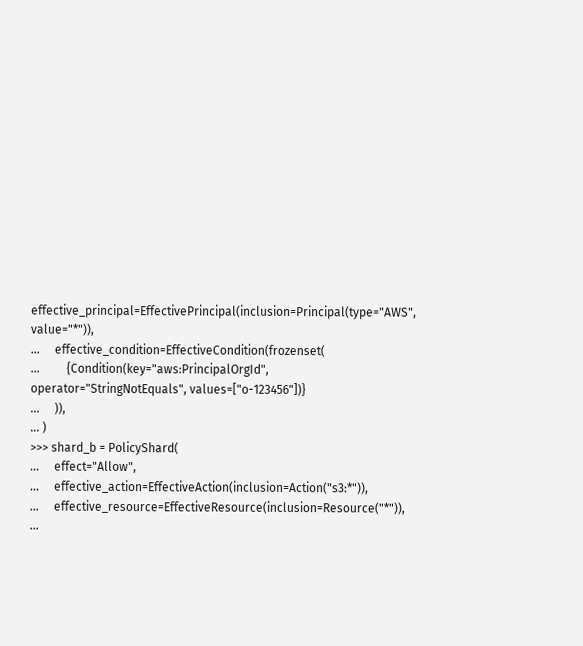effective_principal=EffectivePrincipal(inclusion=Principal(type="AWS", value="*")),
...     effective_condition=EffectiveCondition(frozenset(
...         {Condition(key="aws:PrincipalOrgId", operator="StringNotEquals", values=["o-123456"])}
...     )),
... )
>>> shard_b = PolicyShard(
...     effect="Allow",
...     effective_action=EffectiveAction(inclusion=Action("s3:*")),
...     effective_resource=EffectiveResource(inclusion=Resource("*")),
...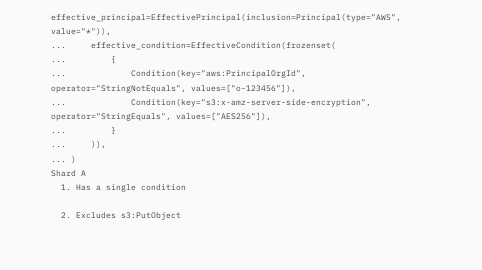effective_principal=EffectivePrincipal(inclusion=Principal(type="AWS", value="*")),
...     effective_condition=EffectiveCondition(frozenset(
...         {
...             Condition(key="aws:PrincipalOrgId", operator="StringNotEquals", values=["o-123456"]),
...             Condition(key="s3:x-amz-server-side-encryption", operator="StringEquals", values=["AES256"]),
...         }
...     )),
... )
Shard A
  1. Has a single condition

  2. Excludes s3:PutObject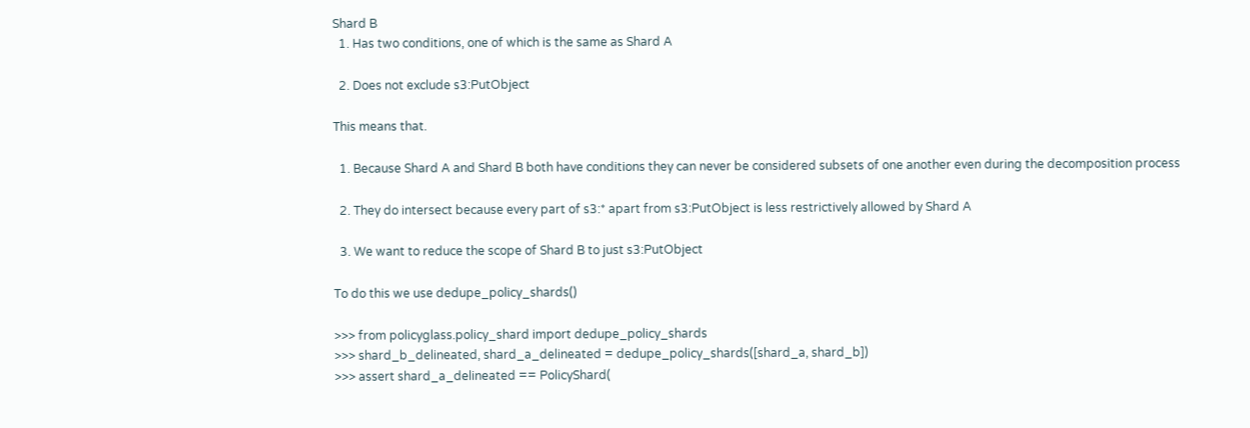Shard B
  1. Has two conditions, one of which is the same as Shard A

  2. Does not exclude s3:PutObject

This means that.

  1. Because Shard A and Shard B both have conditions they can never be considered subsets of one another even during the decomposition process

  2. They do intersect because every part of s3:* apart from s3:PutObject is less restrictively allowed by Shard A

  3. We want to reduce the scope of Shard B to just s3:PutObject

To do this we use dedupe_policy_shards()

>>> from policyglass.policy_shard import dedupe_policy_shards
>>> shard_b_delineated, shard_a_delineated = dedupe_policy_shards([shard_a, shard_b])
>>> assert shard_a_delineated == PolicyShard(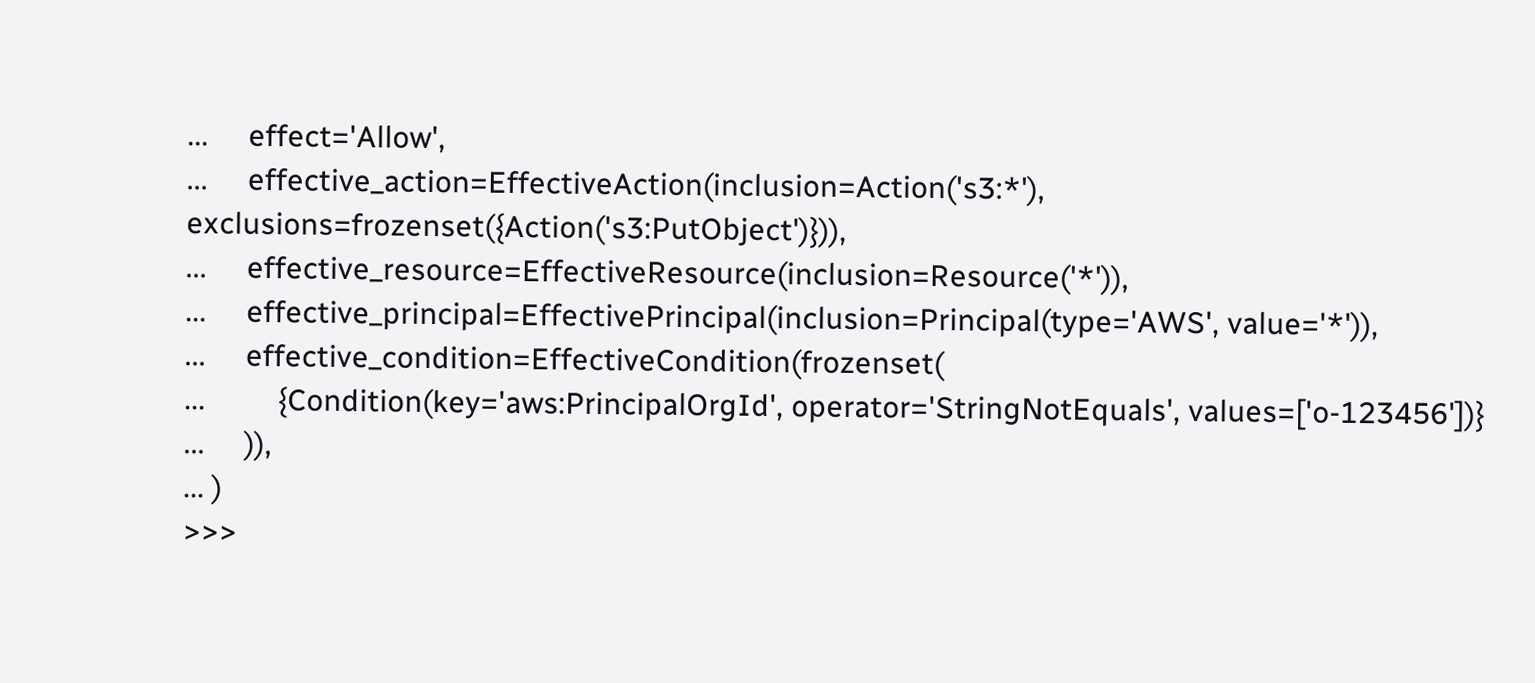...     effect='Allow',
...     effective_action=EffectiveAction(inclusion=Action('s3:*'), exclusions=frozenset({Action('s3:PutObject')})),
...     effective_resource=EffectiveResource(inclusion=Resource('*')),
...     effective_principal=EffectivePrincipal(inclusion=Principal(type='AWS', value='*')),
...     effective_condition=EffectiveCondition(frozenset(
...         {Condition(key='aws:PrincipalOrgId', operator='StringNotEquals', values=['o-123456'])}
...     )),
... )
>>>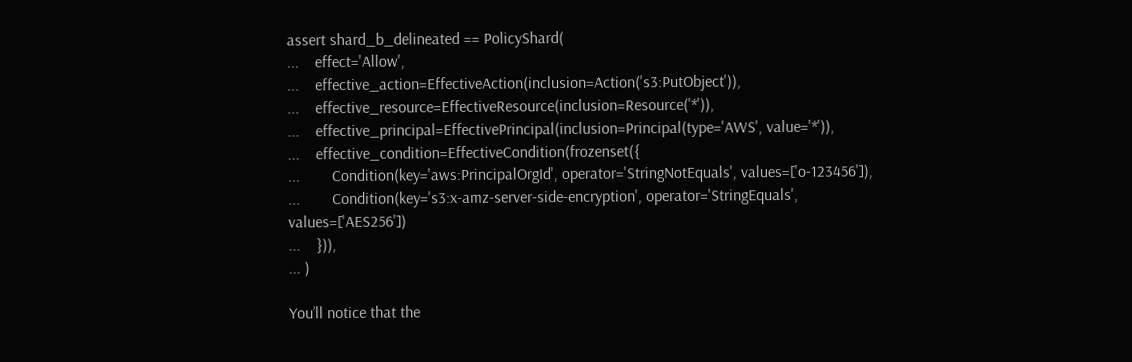assert shard_b_delineated == PolicyShard(
...    effect='Allow',
...    effective_action=EffectiveAction(inclusion=Action('s3:PutObject')),
...    effective_resource=EffectiveResource(inclusion=Resource('*')),
...    effective_principal=EffectivePrincipal(inclusion=Principal(type='AWS', value='*')),
...    effective_condition=EffectiveCondition(frozenset({
...        Condition(key='aws:PrincipalOrgId', operator='StringNotEquals', values=['o-123456']),
...        Condition(key='s3:x-amz-server-side-encryption', operator='StringEquals', values=['AES256'])
...    })),
... )

You’ll notice that the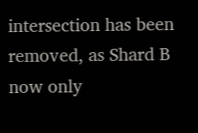intersection has been removed, as Shard B now only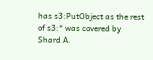has s3:PutObject as the rest of s3:* was covered by Shard A.